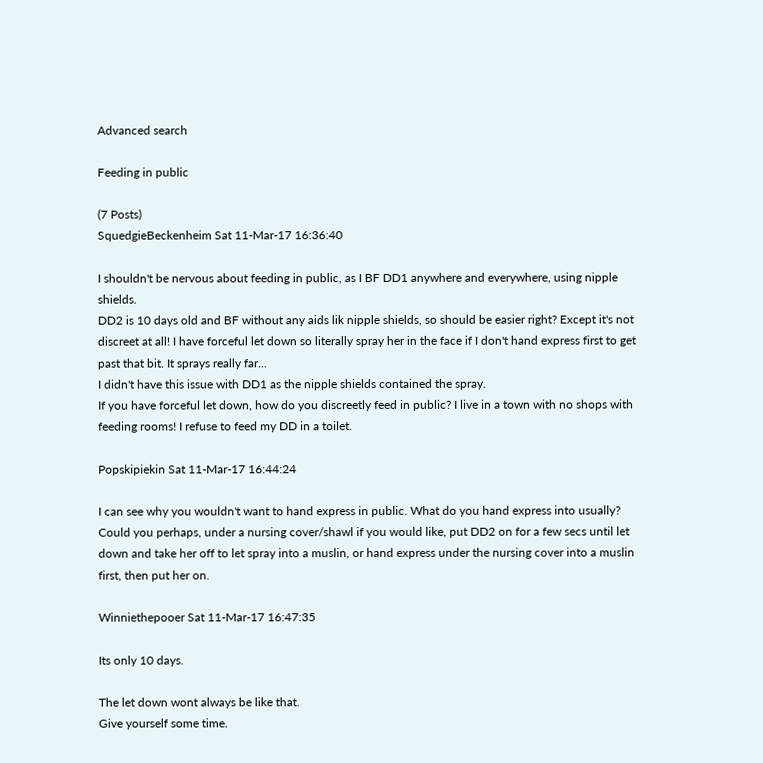Advanced search

Feeding in public

(7 Posts)
SquedgieBeckenheim Sat 11-Mar-17 16:36:40

I shouldn't be nervous about feeding in public, as I BF DD1 anywhere and everywhere, using nipple shields.
DD2 is 10 days old and BF without any aids lik nipple shields, so should be easier right? Except it's not discreet at all! I have forceful let down so literally spray her in the face if I don't hand express first to get past that bit. It sprays really far...
I didn't have this issue with DD1 as the nipple shields contained the spray.
If you have forceful let down, how do you discreetly feed in public? I live in a town with no shops with feeding rooms! I refuse to feed my DD in a toilet.

Popskipiekin Sat 11-Mar-17 16:44:24

I can see why you wouldn't want to hand express in public. What do you hand express into usually? Could you perhaps, under a nursing cover/shawl if you would like, put DD2 on for a few secs until let down and take her off to let spray into a muslin, or hand express under the nursing cover into a muslin first, then put her on.

Winniethepooer Sat 11-Mar-17 16:47:35

Its only 10 days.

The let down wont always be like that.
Give yourself some time.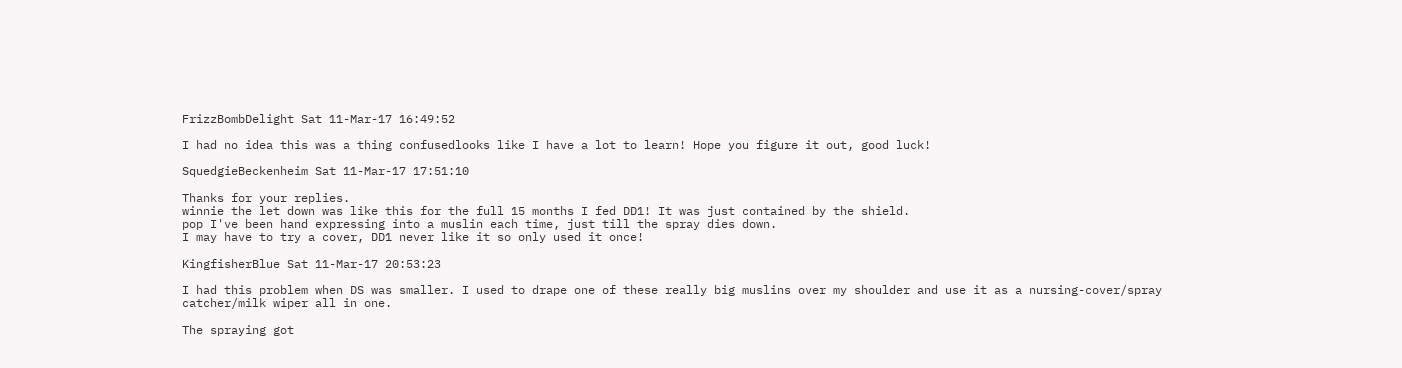FrizzBombDelight Sat 11-Mar-17 16:49:52

I had no idea this was a thing confusedlooks like I have a lot to learn! Hope you figure it out, good luck!

SquedgieBeckenheim Sat 11-Mar-17 17:51:10

Thanks for your replies.
winnie the let down was like this for the full 15 months I fed DD1! It was just contained by the shield.
pop I've been hand expressing into a muslin each time, just till the spray dies down.
I may have to try a cover, DD1 never like it so only used it once!

KingfisherBlue Sat 11-Mar-17 20:53:23

I had this problem when DS was smaller. I used to drape one of these really big muslins over my shoulder and use it as a nursing-cover/spray catcher/milk wiper all in one.

The spraying got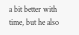a bit better with time, but he also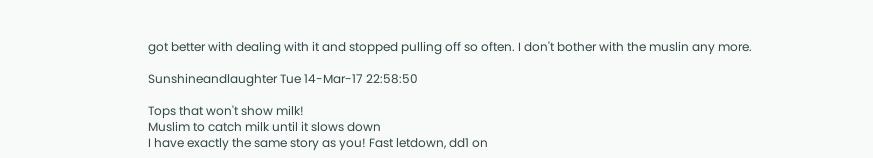got better with dealing with it and stopped pulling off so often. I don't bother with the muslin any more.

Sunshineandlaughter Tue 14-Mar-17 22:58:50

Tops that won't show milk!
Muslim to catch milk until it slows down
I have exactly the same story as you! Fast letdown, dd1 on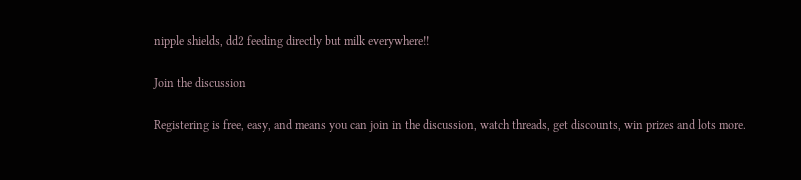nipple shields, dd2 feeding directly but milk everywhere!!

Join the discussion

Registering is free, easy, and means you can join in the discussion, watch threads, get discounts, win prizes and lots more.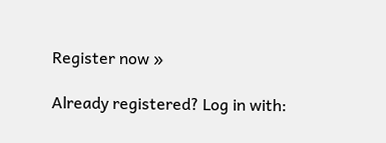Register now »

Already registered? Log in with: